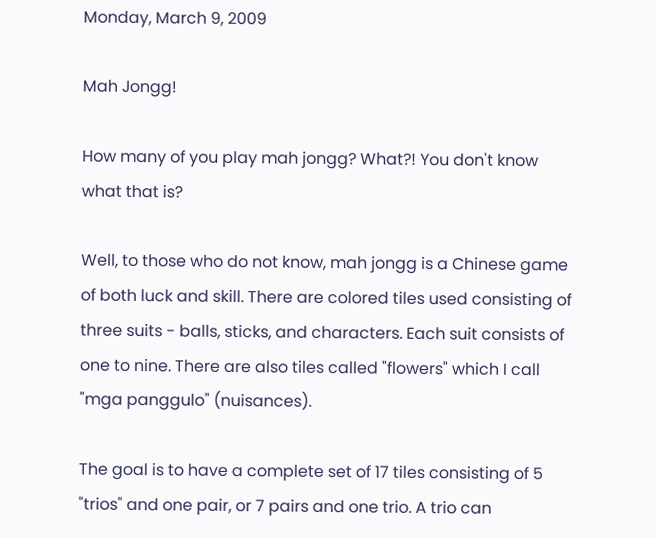Monday, March 9, 2009

Mah Jongg!

How many of you play mah jongg? What?! You don't know what that is?

Well, to those who do not know, mah jongg is a Chinese game of both luck and skill. There are colored tiles used consisting of three suits - balls, sticks, and characters. Each suit consists of one to nine. There are also tiles called "flowers" which I call "mga panggulo" (nuisances).

The goal is to have a complete set of 17 tiles consisting of 5 "trios" and one pair, or 7 pairs and one trio. A trio can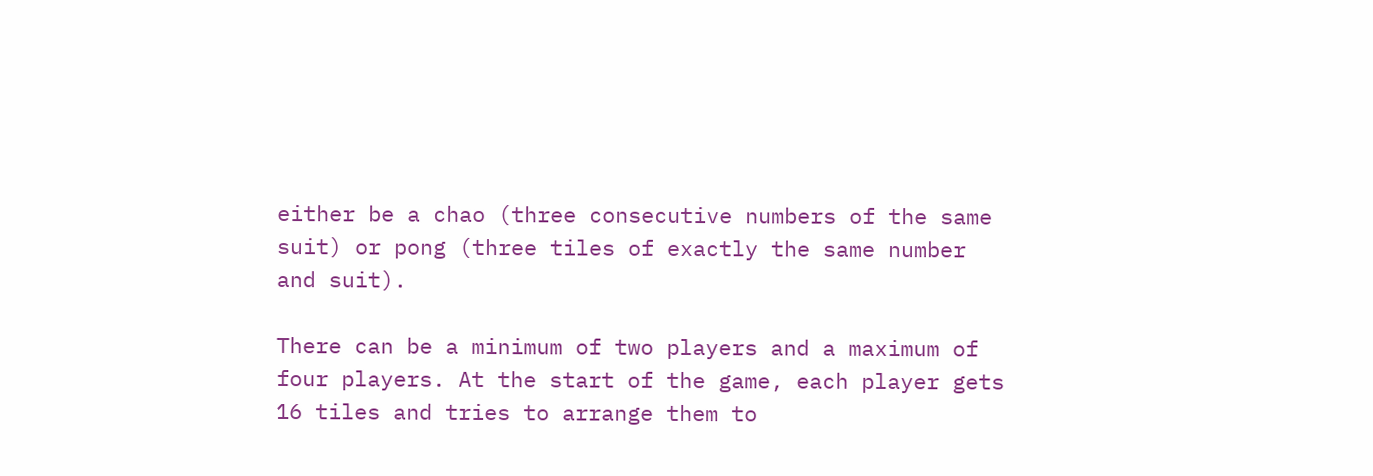either be a chao (three consecutive numbers of the same suit) or pong (three tiles of exactly the same number and suit).

There can be a minimum of two players and a maximum of four players. At the start of the game, each player gets 16 tiles and tries to arrange them to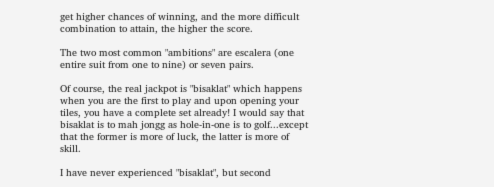get higher chances of winning, and the more difficult combination to attain, the higher the score.

The two most common "ambitions" are escalera (one entire suit from one to nine) or seven pairs.

Of course, the real jackpot is "bisaklat" which happens when you are the first to play and upon opening your tiles, you have a complete set already! I would say that bisaklat is to mah jongg as hole-in-one is to golf...except that the former is more of luck, the latter is more of skill.

I have never experienced "bisaklat", but second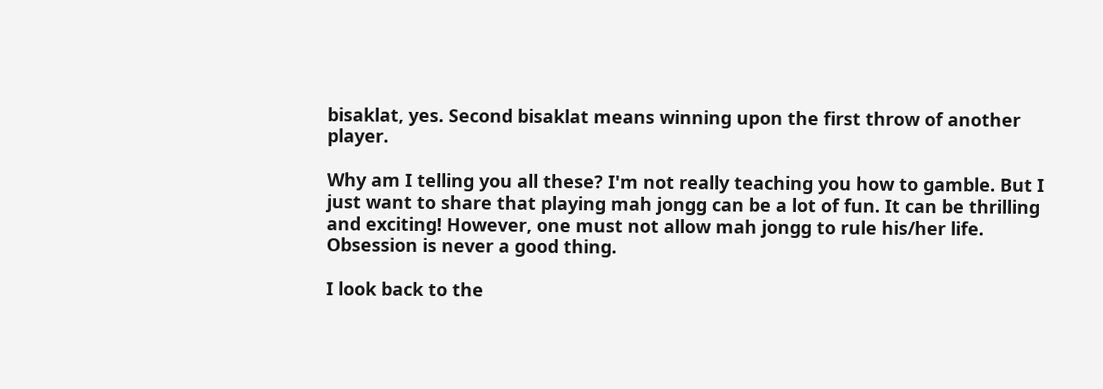bisaklat, yes. Second bisaklat means winning upon the first throw of another player.

Why am I telling you all these? I'm not really teaching you how to gamble. But I just want to share that playing mah jongg can be a lot of fun. It can be thrilling and exciting! However, one must not allow mah jongg to rule his/her life. Obsession is never a good thing.

I look back to the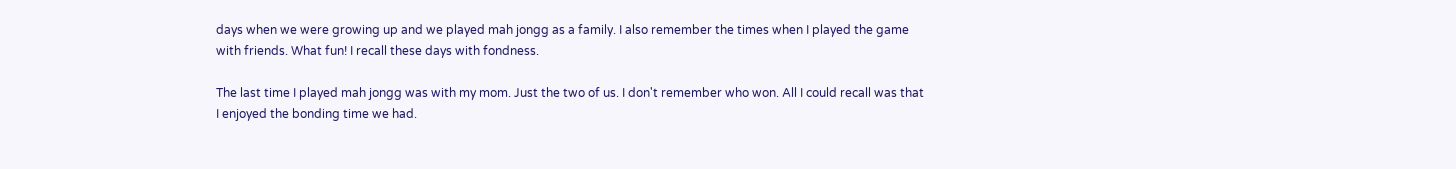days when we were growing up and we played mah jongg as a family. I also remember the times when I played the game with friends. What fun! I recall these days with fondness.

The last time I played mah jongg was with my mom. Just the two of us. I don't remember who won. All I could recall was that I enjoyed the bonding time we had.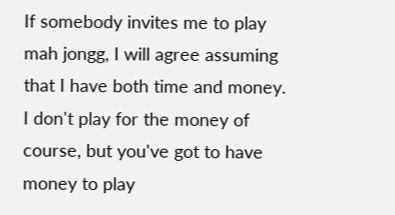If somebody invites me to play mah jongg, I will agree assuming that I have both time and money. I don't play for the money of course, but you've got to have money to play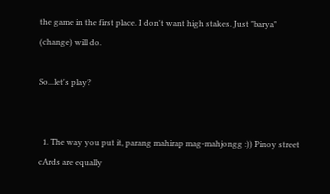the game in the first place. I don't want high stakes. Just "barya" (change) will do.

So...let's play?


  1. The way you put it, parang mahirap mag-mahjongg :)) Pinoy street cArds are equally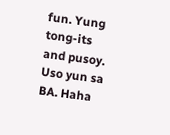fun. Yung tong-its and pusoy. Uso yun sa BA. Haha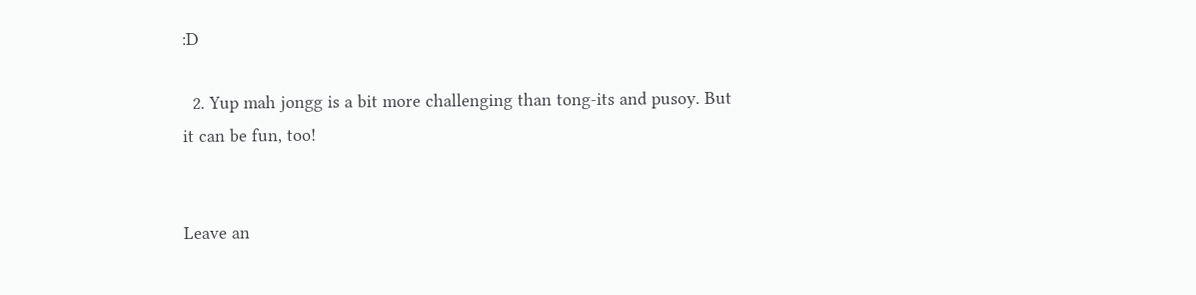:D

  2. Yup mah jongg is a bit more challenging than tong-its and pusoy. But it can be fun, too!


Leave an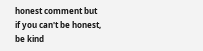honest comment but if you can't be honest, be kind